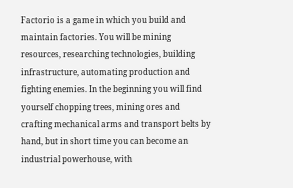Factorio is a game in which you build and maintain factories. You will be mining resources, researching technologies, building infrastructure, automating production and fighting enemies. In the beginning you will find yourself chopping trees, mining ores and crafting mechanical arms and transport belts by hand, but in short time you can become an industrial powerhouse, with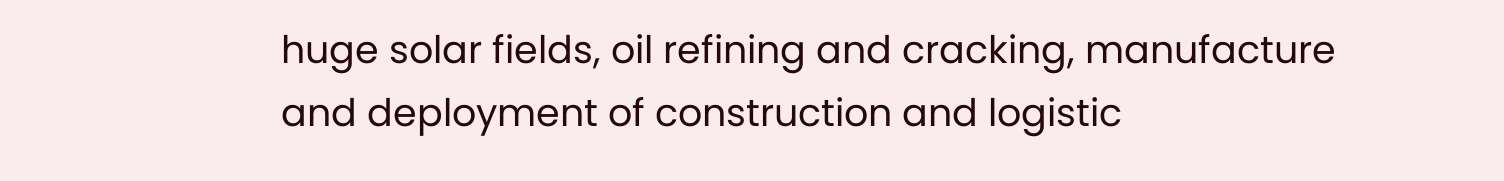huge solar fields, oil refining and cracking, manufacture and deployment of construction and logistic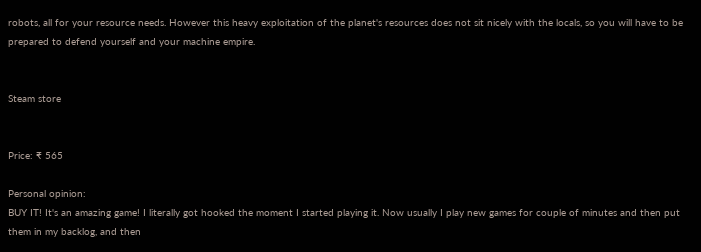robots, all for your resource needs. However this heavy exploitation of the planet's resources does not sit nicely with the locals, so you will have to be prepared to defend yourself and your machine empire.


Steam store


Price: ₹ 565

Personal opinion:
BUY IT! It's an amazing game! I literally got hooked the moment I started playing it. Now usually I play new games for couple of minutes and then put them in my backlog, and then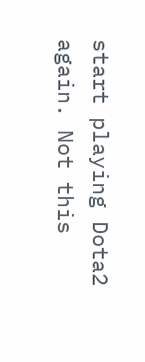start playing Dota2 again. Not this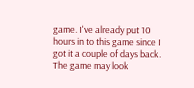game. I've already put 10 hours in to this game since I got it a couple of days back. The game may look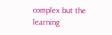complex but the learning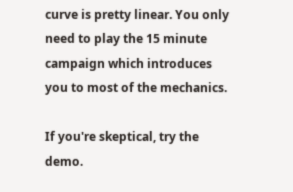curve is pretty linear. You only need to play the 15 minute campaign which introduces you to most of the mechanics.

If you're skeptical, try the demo.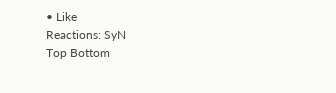• Like
Reactions: SyN
Top Bottom